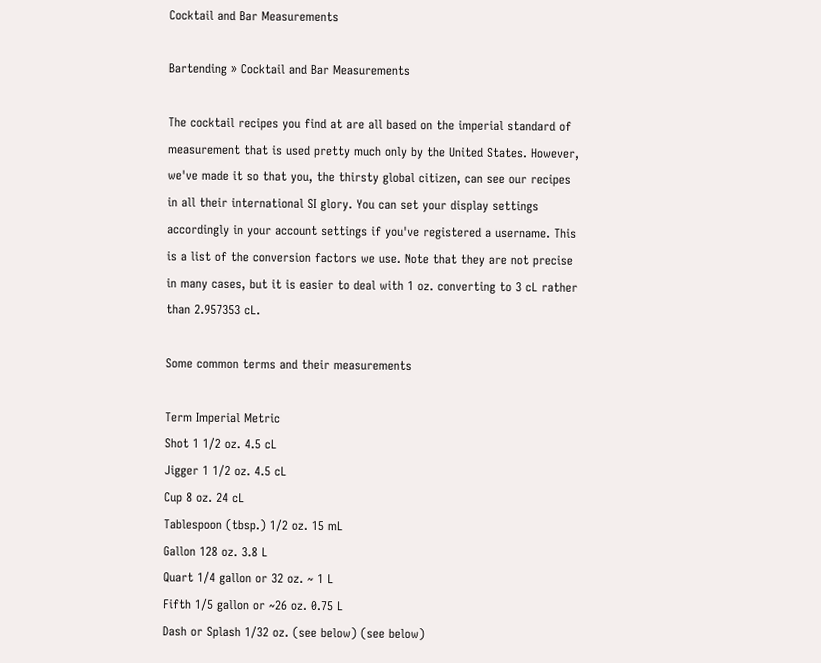Cocktail and Bar Measurements

Bartending » Cocktail and Bar Measurements

The cocktail recipes you find at are all based on the imperial standard of measurement that is used pretty much only by the United States. However, we've made it so that you, the thirsty global citizen, can see our recipes in all their international SI glory. You can set your display settings accordingly in your account settings if you've registered a username. This is a list of the conversion factors we use. Note that they are not precise in many cases, but it is easier to deal with 1 oz. converting to 3 cL rather than 2.957353 cL.

Some common terms and their measurements

Term Imperial Metric
Shot 1 1/2 oz. 4.5 cL
Jigger 1 1/2 oz. 4.5 cL
Cup 8 oz. 24 cL
Tablespoon (tbsp.) 1/2 oz. 15 mL
Gallon 128 oz. 3.8 L
Quart 1/4 gallon or 32 oz. ~ 1 L
Fifth 1/5 gallon or ~26 oz. 0.75 L
Dash or Splash 1/32 oz. (see below) (see below)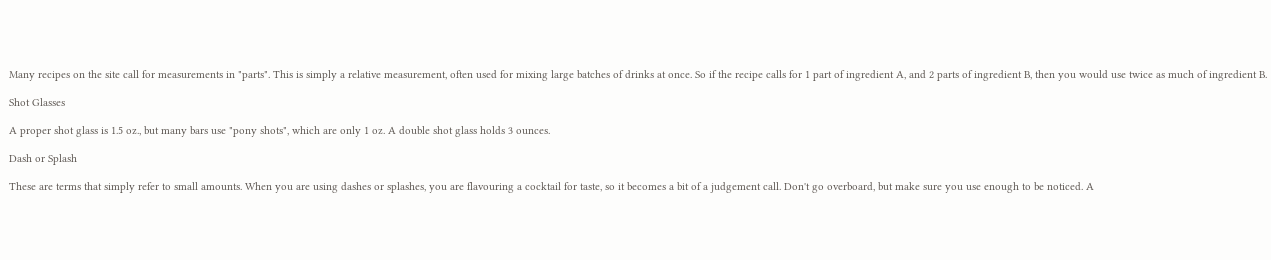Many recipes on the site call for measurements in "parts". This is simply a relative measurement, often used for mixing large batches of drinks at once. So if the recipe calls for 1 part of ingredient A, and 2 parts of ingredient B, then you would use twice as much of ingredient B.

Shot Glasses

A proper shot glass is 1.5 oz., but many bars use "pony shots", which are only 1 oz. A double shot glass holds 3 ounces.

Dash or Splash

These are terms that simply refer to small amounts. When you are using dashes or splashes, you are flavouring a cocktail for taste, so it becomes a bit of a judgement call. Don't go overboard, but make sure you use enough to be noticed. A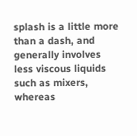splash is a little more than a dash, and generally involves less viscous liquids such as mixers, whereas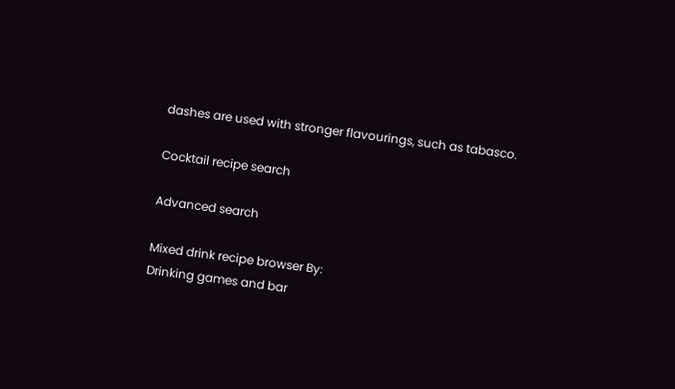dashes are used with stronger flavourings, such as tabasco.

Cocktail recipe search

Advanced search

Mixed drink recipe browser By:
Drinking games and bar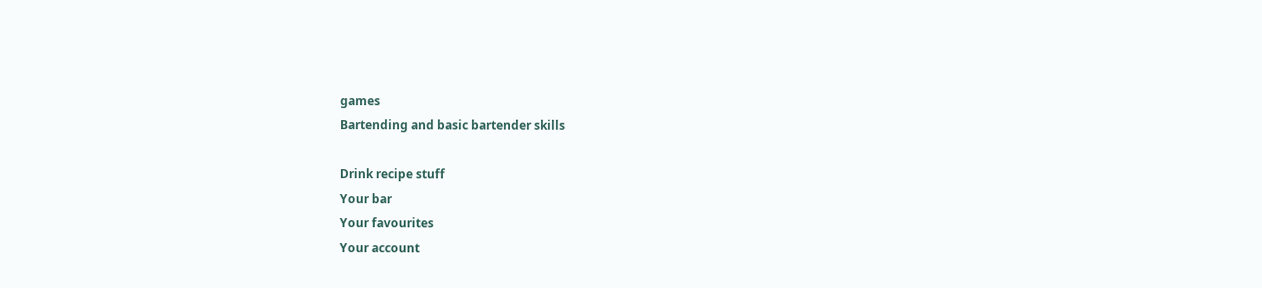games
Bartending and basic bartender skills

Drink recipe stuff
Your bar
Your favourites
Your account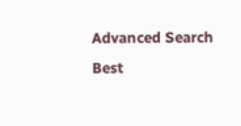Advanced Search
Best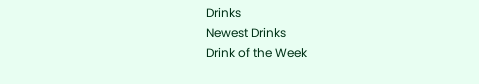Drinks
Newest Drinks
Drink of the Week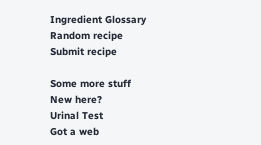Ingredient Glossary
Random recipe
Submit recipe

Some more stuff
New here?
Urinal Test
Got a web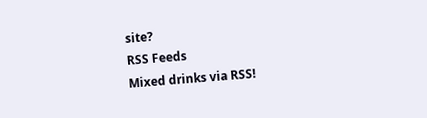site?
RSS Feeds
Mixed drinks via RSS!